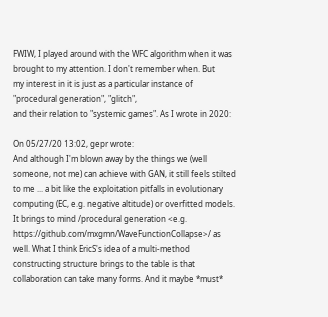FWIW, I played around with the WFC algorithm when it was brought to my attention. I don't remember when. But
my interest in it is just as a particular instance of "procedural generation", "glitch",
and their relation to "systemic games". As I wrote in 2020:

On 05/27/20 13:02, gepr wrote:
And although I'm blown away by the things we (well someone, not me) can achieve with GAN, it still feels stilted to me ... a bit like the exploitation pitfalls in evolutionary computing (EC, e.g. negative altitude) or overfitted models. It brings to mind /procedural generation <e.g. https://github.com/mxgmn/WaveFunctionCollapse>/ as well. What I think EricS's idea of a multi-method constructing structure brings to the table is that collaboration can take many forms. And it maybe *must*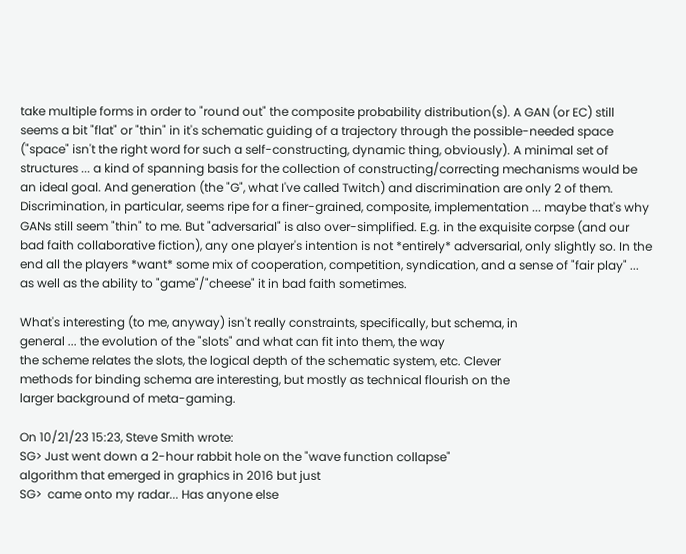take multiple forms in order to "round out" the composite probability distribution(s). A GAN (or EC) still seems a bit "flat" or "thin" in it's schematic guiding of a trajectory through the possible-needed space ("space" isn't the right word for such a self-constructing, dynamic thing, obviously). A minimal set of structures ... a kind of spanning basis for the collection of constructing/correcting mechanisms would be an ideal goal. And generation (the "G", what I've called Twitch) and discrimination are only 2 of them. Discrimination, in particular, seems ripe for a finer-grained, composite, implementation ... maybe that's why GANs still seem "thin" to me. But "adversarial" is also over-simplified. E.g. in the exquisite corpse (and our bad faith collaborative fiction), any one player's intention is not *entirely* adversarial, only slightly so. In the end all the players *want* some mix of cooperation, competition, syndication, and a sense of "fair play" ... as well as the ability to "game"/"cheese" it in bad faith sometimes.

What's interesting (to me, anyway) isn't really constraints, specifically, but schema, in
general ... the evolution of the "slots" and what can fit into them, the way
the scheme relates the slots, the logical depth of the schematic system, etc. Clever
methods for binding schema are interesting, but mostly as technical flourish on the
larger background of meta-gaming.

On 10/21/23 15:23, Steve Smith wrote:
SG> Just went down a 2-hour rabbit hole on the "wave function collapse"
algorithm that emerged in graphics in 2016 but just
SG>  came onto my radar... Has anyone else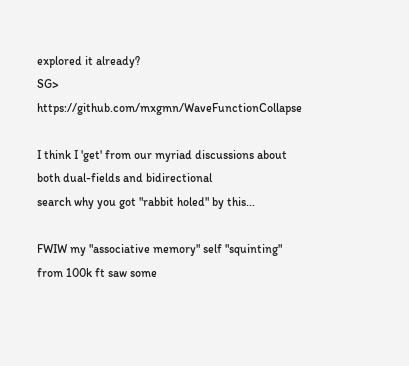explored it already?
SG> https://github.com/mxgmn/WaveFunctionCollapse

I think I 'get' from our myriad discussions about both dual-fields and bidirectional
search why you got "rabbit holed" by this...

FWIW my "associative memory" self "squinting" from 100k ft saw some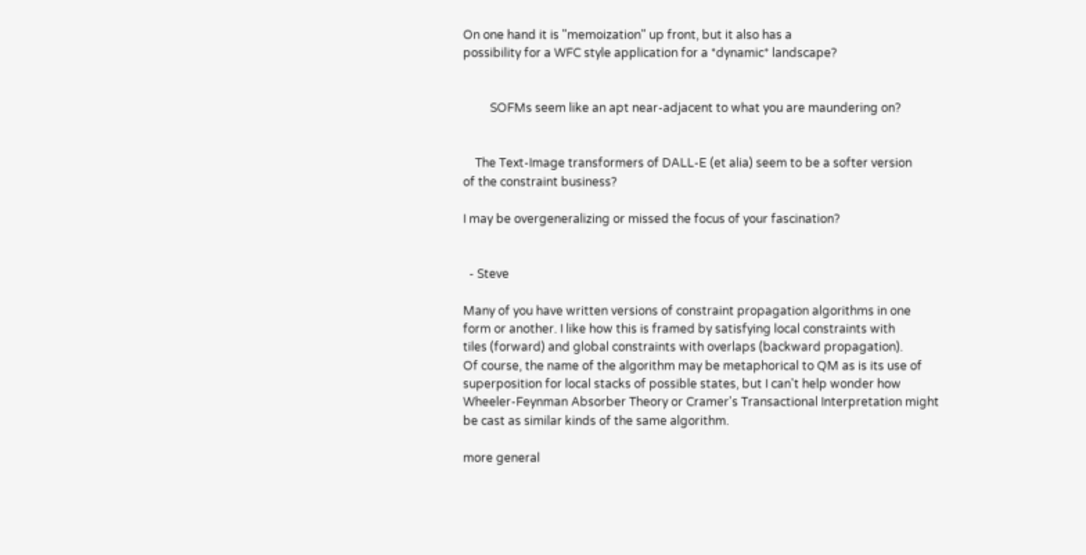On one hand it is "memoization" up front, but it also has a
possibility for a WFC style application for a *dynamic* landscape?


         SOFMs seem like an apt near-adjacent to what you are maundering on?


    The Text-Image transformers of DALL-E (et alia) seem to be a softer version
of the constraint business?

I may be overgeneralizing or missed the focus of your fascination?


  - Steve

Many of you have written versions of constraint propagation algorithms in one
form or another. I like how this is framed by satisfying local constraints with
tiles (forward) and global constraints with overlaps (backward propagation).
Of course, the name of the algorithm may be metaphorical to QM as is its use of
superposition for local stacks of possible states, but I can't help wonder how
Wheeler-Feynman Absorber Theory or Cramer's Transactional Interpretation might
be cast as similar kinds of the same algorithm.

more general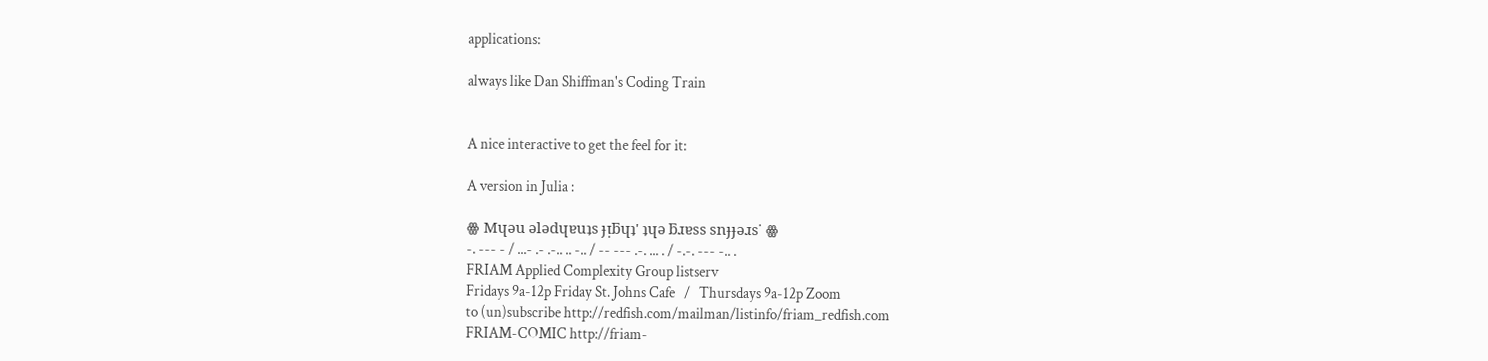applications:

always like Dan Shiffman's Coding Train


A nice interactive to get the feel for it:

A version in Julia :

ꙮ Mɥǝu ǝlǝdɥɐuʇs ɟᴉƃɥʇ' ʇɥǝ ƃɹɐss snɟɟǝɹs˙ ꙮ
-. --- - / ...- .- .-.. .. -.. / -- --- .-. ... . / -.-. --- -.. .
FRIAM Applied Complexity Group listserv
Fridays 9a-12p Friday St. Johns Cafe   /   Thursdays 9a-12p Zoom
to (un)subscribe http://redfish.com/mailman/listinfo/friam_redfish.com
FRIAM-COMIC http://friam-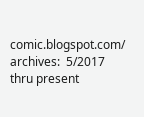comic.blogspot.com/
archives:  5/2017 thru present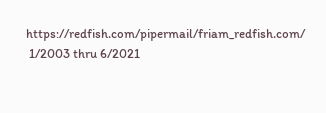https://redfish.com/pipermail/friam_redfish.com/
 1/2003 thru 6/2021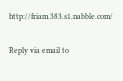http://friam.383.s1.nabble.com/

Reply via email to